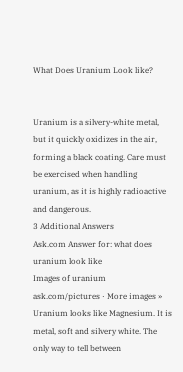What Does Uranium Look like?


Uranium is a silvery-white metal, but it quickly oxidizes in the air, forming a black coating. Care must be exercised when handling uranium, as it is highly radioactive and dangerous.
3 Additional Answers
Ask.com Answer for: what does uranium look like
Images of uranium
ask.com/pictures · More images »
Uranium looks like Magnesium. It is metal, soft and silvery white. The only way to tell between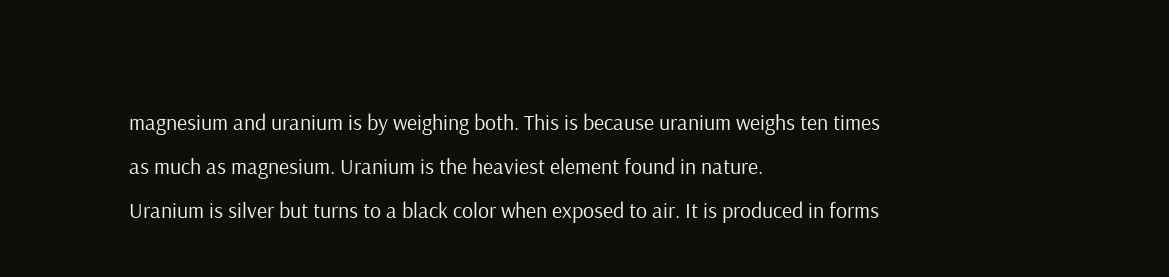magnesium and uranium is by weighing both. This is because uranium weighs ten times as much as magnesium. Uranium is the heaviest element found in nature.
Uranium is silver but turns to a black color when exposed to air. It is produced in forms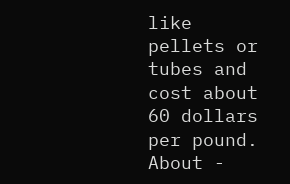like pellets or tubes and cost about 60 dollars per pound.
About -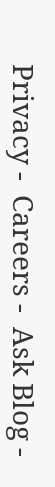Privacy -  Careers -  Ask Blog -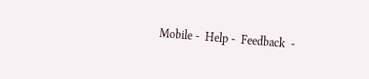Mobile -  Help -  Feedback  -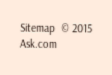Sitemap  © 2015 Ask.com